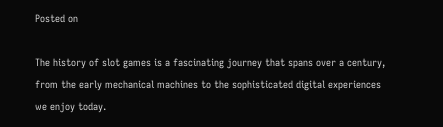Posted on

The history of slot games is a fascinating journey that spans over a century, from the early mechanical machines to the sophisticated digital experiences we enjoy today.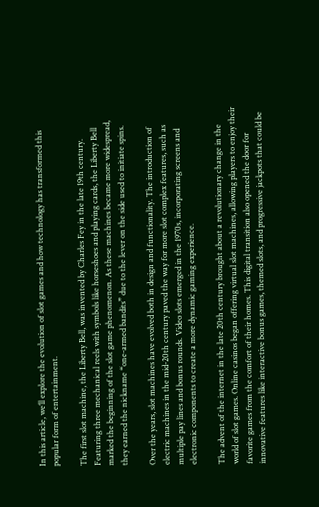In this article, we’ll explore the evolution of slot games and how technology has transformed this popular form of entertainment.

The first slot machine, the Liberty Bell, was invented by Charles Fey in the late 19th century. Featuring three mechanical reels with symbols like horseshoes and playing cards, the Liberty Bell marked the beginning of the slot game phenomenon. As these machines became more widespread, they earned the nickname “one-armed bandits” due to the lever on the side used to initiate spins.

Over the years, slot machines have evolved both in design and functionality. The introduction of electric machines in the mid-20th century paved the way for more slot complex features, such as multiple pay lines and bonus rounds. Video slots emerged in the 1970s, incorporating screens and electronic components to create a more dynamic gaming experience.

The advent of the internet in the late 20th century brought about a revolutionary change in the world of slot games. Online casinos began offering virtual slot machines, allowing players to enjoy their favorite games from the comfort of their homes. This digital transition also opened the door for innovative features like interactive bonus games, themed slots, and progressive jackpots that could be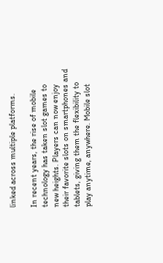linked across multiple platforms.

In recent years, the rise of mobile technology has taken slot games to new heights. Players can now enjoy their favorite slots on smartphones and tablets, giving them the flexibility to play anytime, anywhere. Mobile slot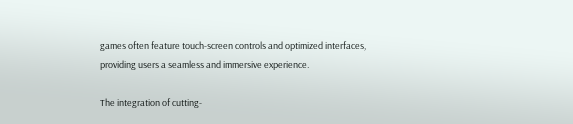games often feature touch-screen controls and optimized interfaces, providing users a seamless and immersive experience.

The integration of cutting-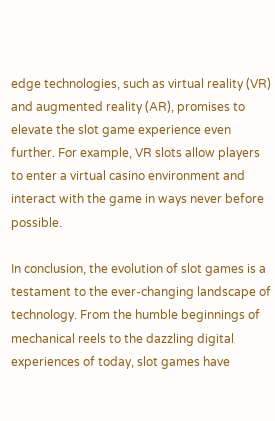edge technologies, such as virtual reality (VR) and augmented reality (AR), promises to elevate the slot game experience even further. For example, VR slots allow players to enter a virtual casino environment and interact with the game in ways never before possible.

In conclusion, the evolution of slot games is a testament to the ever-changing landscape of technology. From the humble beginnings of mechanical reels to the dazzling digital experiences of today, slot games have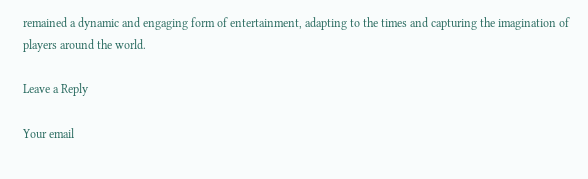remained a dynamic and engaging form of entertainment, adapting to the times and capturing the imagination of players around the world.

Leave a Reply

Your email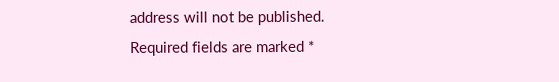address will not be published. Required fields are marked *